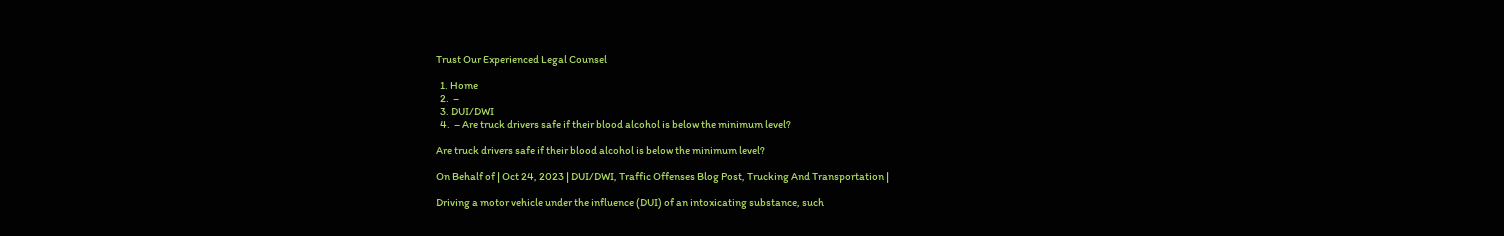Trust Our Experienced Legal Counsel

  1. Home
  2.  –
  3. DUI/DWI
  4.  – Are truck drivers safe if their blood alcohol is below the minimum level?

Are truck drivers safe if their blood alcohol is below the minimum level?

On Behalf of | Oct 24, 2023 | DUI/DWI, Traffic Offenses Blog Post, Trucking And Transportation |

Driving a motor vehicle under the influence (DUI) of an intoxicating substance, such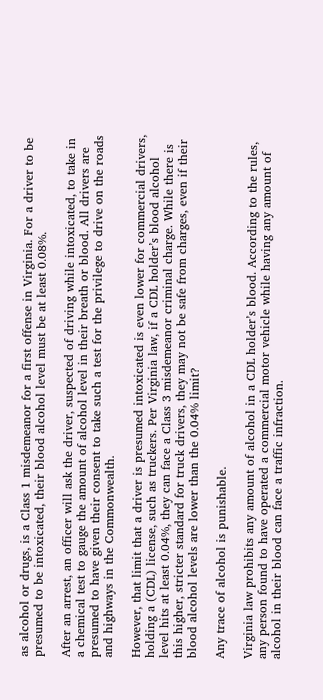as alcohol or drugs, is a Class 1 misdemeanor for a first offense in Virginia. For a driver to be presumed to be intoxicated, their blood alcohol level must be at least 0.08%.

After an arrest, an officer will ask the driver, suspected of driving while intoxicated, to take in a chemical test to gauge the amount of alcohol level in their breath or blood. All drivers are presumed to have given their consent to take such a test for the privilege to drive on the roads and highways in the Commonwealth.

However, that limit that a driver is presumed intoxicated is even lower for commercial drivers, holding a (CDL) license, such as truckers. Per Virginia law, if a CDL holder’s blood alcohol level hits at least 0.04%, they can face a Class 3 misdemeanor criminal charge. While there is this higher, stricter standard for truck drivers, they may not be safe from charges, even if their blood alcohol levels are lower than the 0.04% limit?

Any trace of alcohol is punishable.

Virginia law prohibits any amount of alcohol in a CDL holder’s blood. According to the rules, any person found to have operated a commercial motor vehicle while having any amount of alcohol in their blood can face a traffic infraction.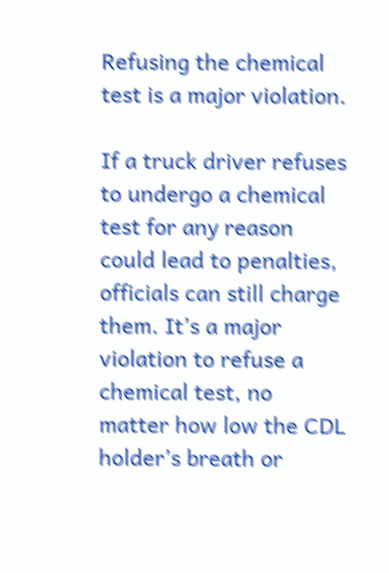Refusing the chemical test is a major violation.

If a truck driver refuses to undergo a chemical test for any reason could lead to penalties, officials can still charge them. It’s a major violation to refuse a chemical test, no matter how low the CDL holder’s breath or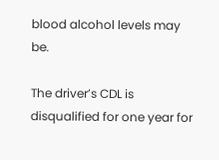blood alcohol levels may be.

The driver’s CDL is disqualified for one year for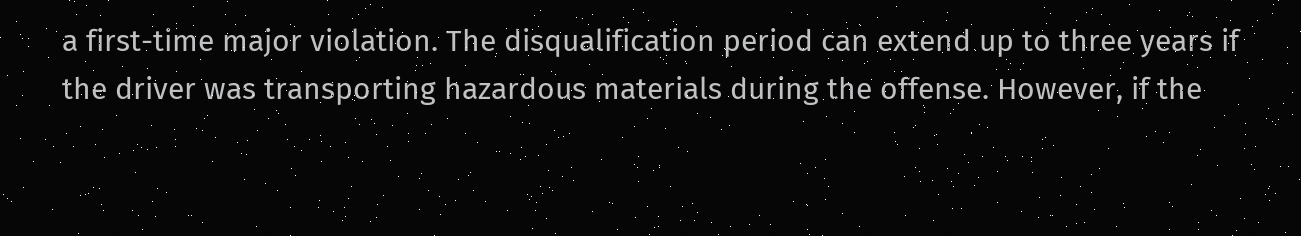a first-time major violation. The disqualification period can extend up to three years if the driver was transporting hazardous materials during the offense. However, if the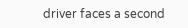driver faces a second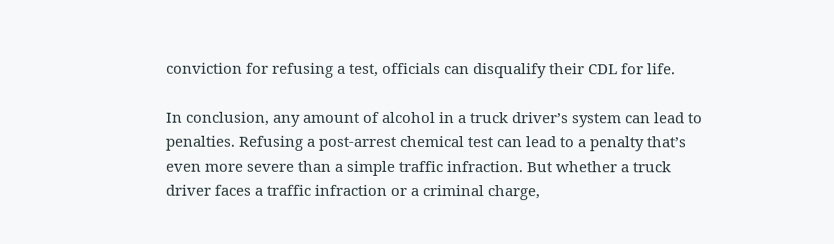conviction for refusing a test, officials can disqualify their CDL for life.

In conclusion, any amount of alcohol in a truck driver’s system can lead to penalties. Refusing a post-arrest chemical test can lead to a penalty that’s even more severe than a simple traffic infraction. But whether a truck driver faces a traffic infraction or a criminal charge,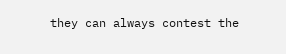they can always contest the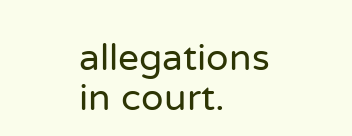allegations in court.